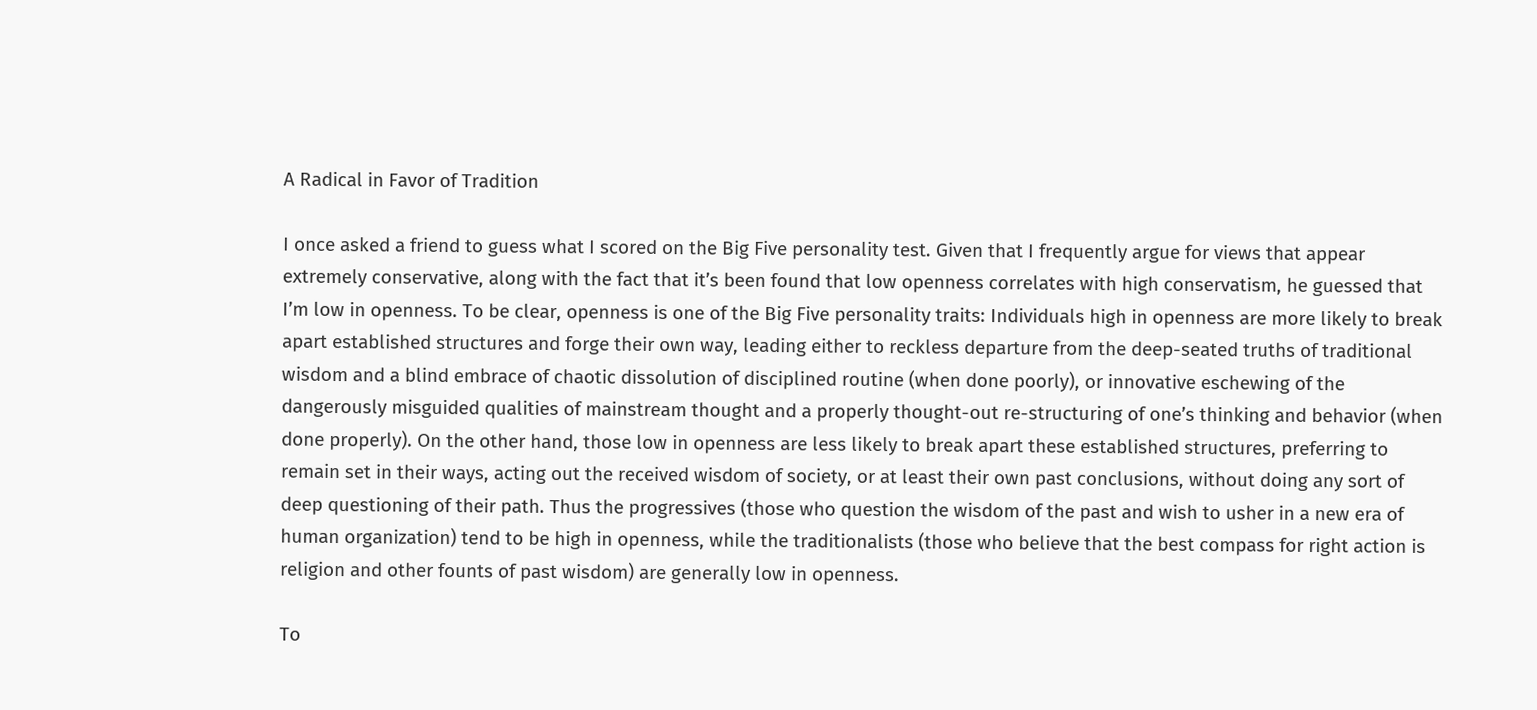A Radical in Favor of Tradition

I once asked a friend to guess what I scored on the Big Five personality test. Given that I frequently argue for views that appear extremely conservative, along with the fact that it’s been found that low openness correlates with high conservatism, he guessed that I’m low in openness. To be clear, openness is one of the Big Five personality traits: Individuals high in openness are more likely to break apart established structures and forge their own way, leading either to reckless departure from the deep-seated truths of traditional wisdom and a blind embrace of chaotic dissolution of disciplined routine (when done poorly), or innovative eschewing of the dangerously misguided qualities of mainstream thought and a properly thought-out re-structuring of one’s thinking and behavior (when done properly). On the other hand, those low in openness are less likely to break apart these established structures, preferring to remain set in their ways, acting out the received wisdom of society, or at least their own past conclusions, without doing any sort of deep questioning of their path. Thus the progressives (those who question the wisdom of the past and wish to usher in a new era of human organization) tend to be high in openness, while the traditionalists (those who believe that the best compass for right action is religion and other founts of past wisdom) are generally low in openness.

To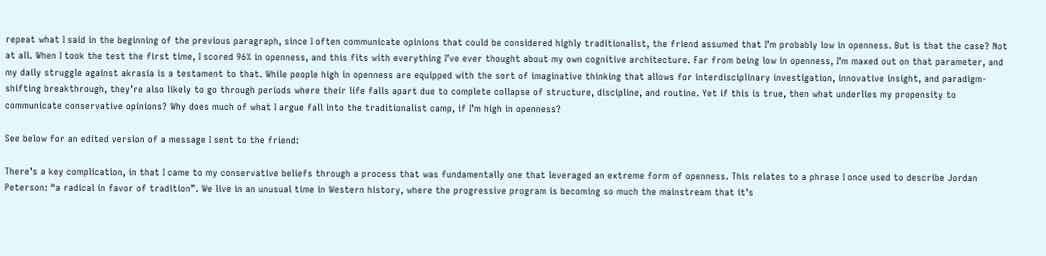repeat what I said in the beginning of the previous paragraph, since I often communicate opinions that could be considered highly traditionalist, the friend assumed that I’m probably low in openness. But is that the case? Not at all. When I took the test the first time, I scored 96% in openness, and this fits with everything I’ve ever thought about my own cognitive architecture. Far from being low in openness, I’m maxed out on that parameter, and my daily struggle against akrasia is a testament to that. While people high in openness are equipped with the sort of imaginative thinking that allows for interdisciplinary investigation, innovative insight, and paradigm-shifting breakthrough, they’re also likely to go through periods where their life falls apart due to complete collapse of structure, discipline, and routine. Yet if this is true, then what underlies my propensity to communicate conservative opinions? Why does much of what I argue fall into the traditionalist camp, if I’m high in openness?

See below for an edited version of a message I sent to the friend:

There’s a key complication, in that I came to my conservative beliefs through a process that was fundamentally one that leveraged an extreme form of openness. This relates to a phrase I once used to describe Jordan Peterson: “a radical in favor of tradition”. We live in an unusual time in Western history, where the progressive program is becoming so much the mainstream that it’s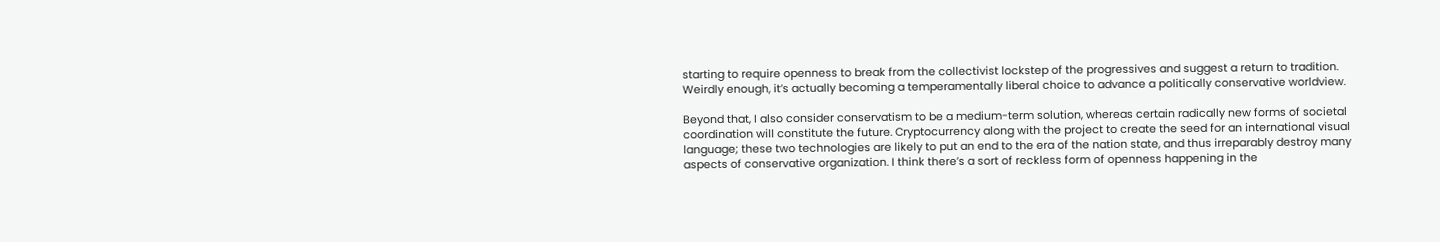starting to require openness to break from the collectivist lockstep of the progressives and suggest a return to tradition. Weirdly enough, it’s actually becoming a temperamentally liberal choice to advance a politically conservative worldview.

Beyond that, I also consider conservatism to be a medium-term solution, whereas certain radically new forms of societal coordination will constitute the future. Cryptocurrency along with the project to create the seed for an international visual language; these two technologies are likely to put an end to the era of the nation state, and thus irreparably destroy many aspects of conservative organization. I think there’s a sort of reckless form of openness happening in the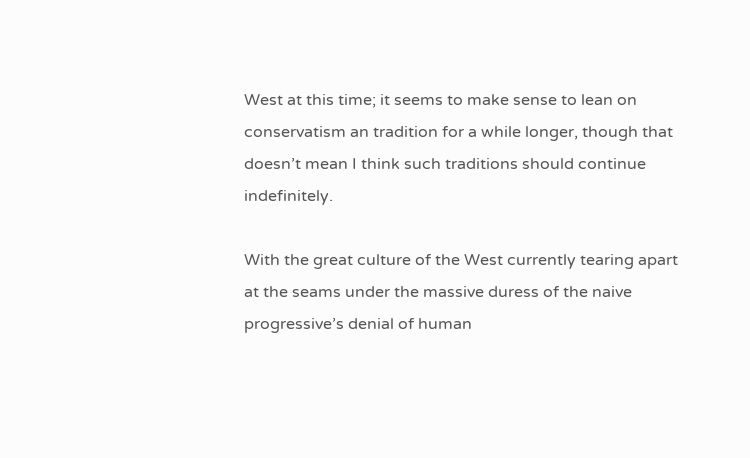West at this time; it seems to make sense to lean on conservatism an tradition for a while longer, though that doesn’t mean I think such traditions should continue indefinitely.

With the great culture of the West currently tearing apart at the seams under the massive duress of the naive progressive’s denial of human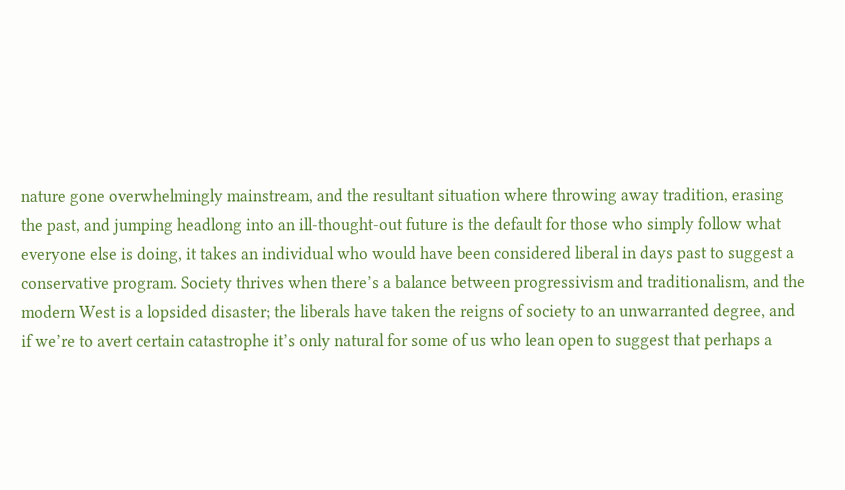nature gone overwhelmingly mainstream, and the resultant situation where throwing away tradition, erasing the past, and jumping headlong into an ill-thought-out future is the default for those who simply follow what everyone else is doing, it takes an individual who would have been considered liberal in days past to suggest a conservative program. Society thrives when there’s a balance between progressivism and traditionalism, and the modern West is a lopsided disaster; the liberals have taken the reigns of society to an unwarranted degree, and if we’re to avert certain catastrophe it’s only natural for some of us who lean open to suggest that perhaps a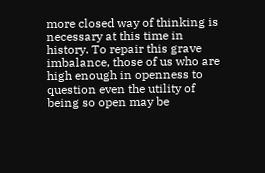more closed way of thinking is necessary at this time in history. To repair this grave imbalance, those of us who are high enough in openness to question even the utility of being so open may be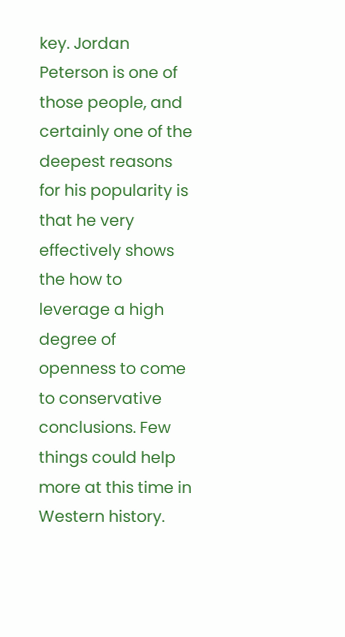key. Jordan Peterson is one of those people, and certainly one of the deepest reasons for his popularity is that he very effectively shows the how to leverage a high degree of openness to come to conservative conclusions. Few things could help more at this time in Western history.